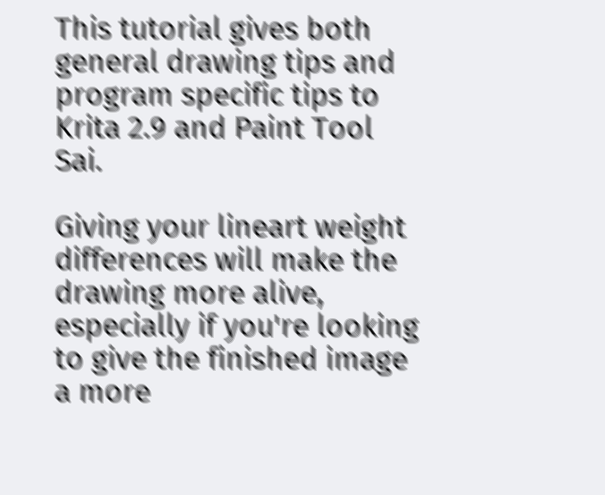This tutorial gives both general drawing tips and program specific tips to Krita 2.9 and Paint Tool Sai.

Giving your lineart weight differences will make the drawing more alive, especially if you're looking to give the finished image a more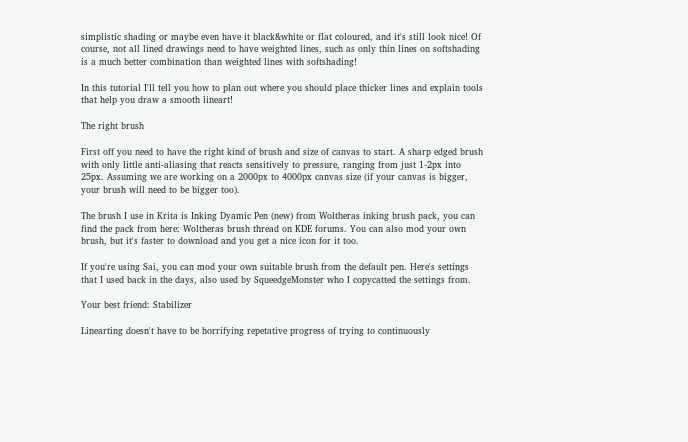simplistic shading or maybe even have it black&white or flat coloured, and it's still look nice! Of course, not all lined drawings need to have weighted lines, such as only thin lines on softshading is a much better combination than weighted lines with softshading!

In this tutorial I'll tell you how to plan out where you should place thicker lines and explain tools that help you draw a smooth lineart!

The right brush

First off you need to have the right kind of brush and size of canvas to start. A sharp edged brush with only little anti-aliasing that reacts sensitively to pressure, ranging from just 1-2px into 25px. Assuming we are working on a 2000px to 4000px canvas size (if your canvas is bigger, your brush will need to be bigger too).

The brush I use in Krita is Inking Dyamic Pen (new) from Woltheras inking brush pack, you can find the pack from here: Woltheras brush thread on KDE forums. You can also mod your own brush, but it's faster to download and you get a nice icon for it too.

If you're using Sai, you can mod your own suitable brush from the default pen. Here's settings that I used back in the days, also used by SqueedgeMonster who I copycatted the settings from.

Your best friend: Stabilizer

Linearting doesn't have to be horrifying repetative progress of trying to continuously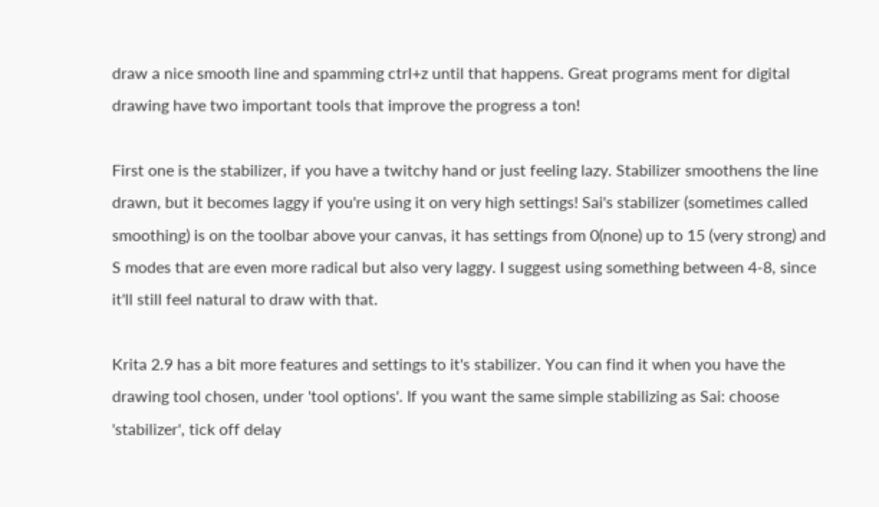draw a nice smooth line and spamming ctrl+z until that happens. Great programs ment for digital drawing have two important tools that improve the progress a ton!

First one is the stabilizer, if you have a twitchy hand or just feeling lazy. Stabilizer smoothens the line drawn, but it becomes laggy if you're using it on very high settings! Sai's stabilizer (sometimes called smoothing) is on the toolbar above your canvas, it has settings from 0(none) up to 15 (very strong) and S modes that are even more radical but also very laggy. I suggest using something between 4-8, since it'll still feel natural to draw with that.

Krita 2.9 has a bit more features and settings to it's stabilizer. You can find it when you have the drawing tool chosen, under 'tool options'. If you want the same simple stabilizing as Sai: choose 'stabilizer', tick off delay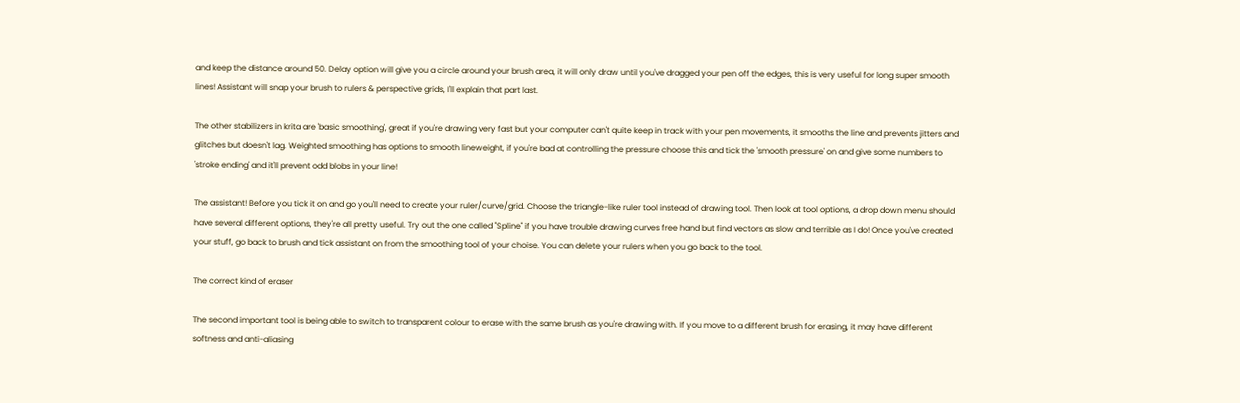and keep the distance around 50. Delay option will give you a circle around your brush area, it will only draw until you've dragged your pen off the edges, this is very useful for long super smooth lines! Assistant will snap your brush to rulers & perspective grids, I'll explain that part last.

The other stabilizers in krita are 'basic smoothing', great if you're drawing very fast but your computer can't quite keep in track with your pen movements, it smooths the line and prevents jitters and glitches but doesn't lag. Weighted smoothing has options to smooth lineweight, if you're bad at controlling the pressure choose this and tick the 'smooth pressure' on and give some numbers to 'stroke ending' and it'll prevent odd blobs in your line!

The assistant! Before you tick it on and go you'll need to create your ruler/curve/grid. Choose the triangle-like ruler tool instead of drawing tool. Then look at tool options, a drop down menu should have several different options, they're all pretty useful. Try out the one called "Spline" if you have trouble drawing curves free hand but find vectors as slow and terrible as I do! Once you've created your stuff, go back to brush and tick assistant on from the smoothing tool of your choise. You can delete your rulers when you go back to the tool.

The correct kind of eraser

The second important tool is being able to switch to transparent colour to erase with the same brush as you're drawing with. If you move to a different brush for erasing, it may have different softness and anti-aliasing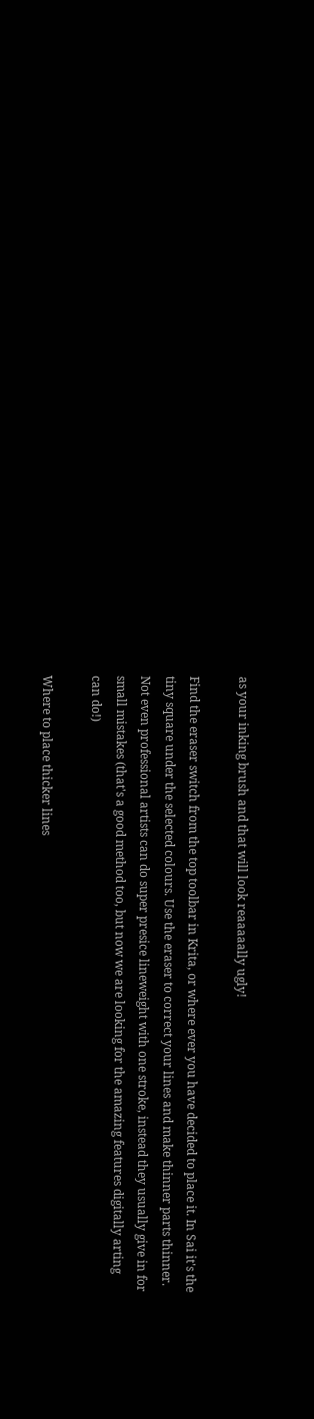as your inking brush and that will look reaaaaally ugly!

Find the eraser switch from the top toolbar in Krita, or where ever you have decided to place it. In Sai it's the tiny square under the selected colours. Use the eraser to correct your lines and make thinner parts thinner. Not even professional artists can do super presice lineweight with one stroke, instead they usually give in for small mistakes (that's a good method too, but now we are looking for the amazing features digitally arting can do!)

Where to place thicker lines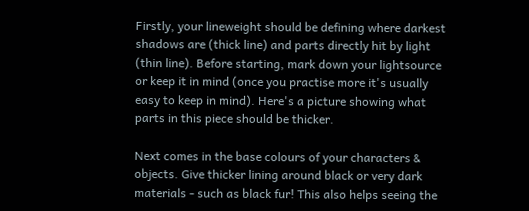Firstly, your lineweight should be defining where darkest shadows are (thick line) and parts directly hit by light (thin line). Before starting, mark down your lightsource or keep it in mind (once you practise more it's usually easy to keep in mind). Here's a picture showing what parts in this piece should be thicker.

Next comes in the base colours of your characters & objects. Give thicker lining around black or very dark materials - such as black fur! This also helps seeing the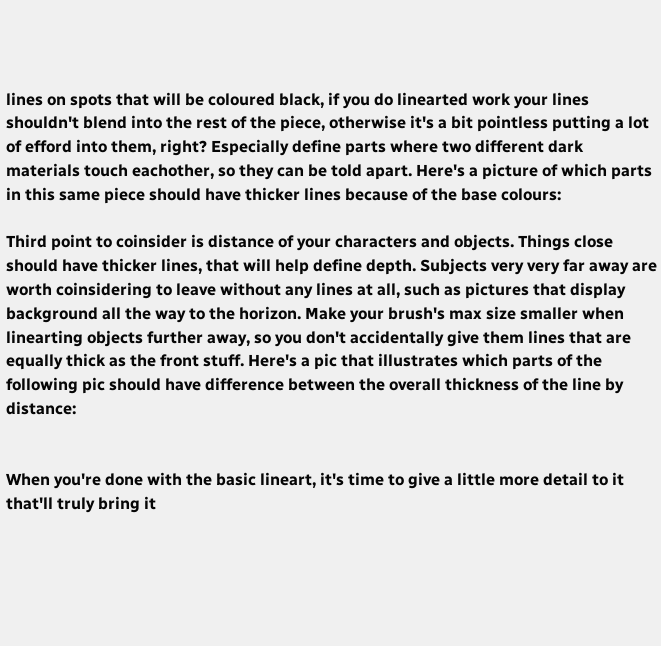lines on spots that will be coloured black, if you do linearted work your lines shouldn't blend into the rest of the piece, otherwise it's a bit pointless putting a lot of efford into them, right? Especially define parts where two different dark materials touch eachother, so they can be told apart. Here's a picture of which parts in this same piece should have thicker lines because of the base colours:

Third point to coinsider is distance of your characters and objects. Things close should have thicker lines, that will help define depth. Subjects very very far away are worth coinsidering to leave without any lines at all, such as pictures that display background all the way to the horizon. Make your brush's max size smaller when linearting objects further away, so you don't accidentally give them lines that are equally thick as the front stuff. Here's a pic that illustrates which parts of the following pic should have difference between the overall thickness of the line by distance:


When you're done with the basic lineart, it's time to give a little more detail to it that'll truly bring it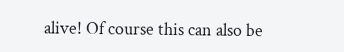alive! Of course this can also be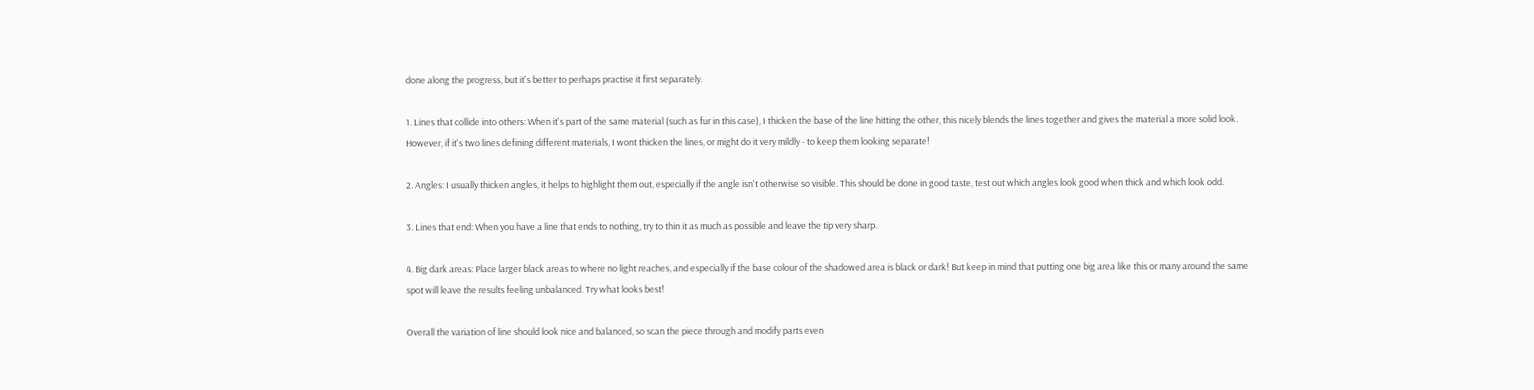done along the progress, but it's better to perhaps practise it first separately.

1. Lines that collide into others: When it's part of the same material (such as fur in this case), I thicken the base of the line hitting the other, this nicely blends the lines together and gives the material a more solid look. However, if it's two lines defining different materials, I wont thicken the lines, or might do it very mildly - to keep them looking separate!

2. Angles: I usually thicken angles, it helps to highlight them out, especially if the angle isn't otherwise so visible. This should be done in good taste, test out which angles look good when thick and which look odd.

3. Lines that end: When you have a line that ends to nothing, try to thin it as much as possible and leave the tip very sharp.

4. Big dark areas: Place larger black areas to where no light reaches, and especially if the base colour of the shadowed area is black or dark! But keep in mind that putting one big area like this or many around the same spot will leave the results feeling unbalanced. Try what looks best!

Overall the variation of line should look nice and balanced, so scan the piece through and modify parts even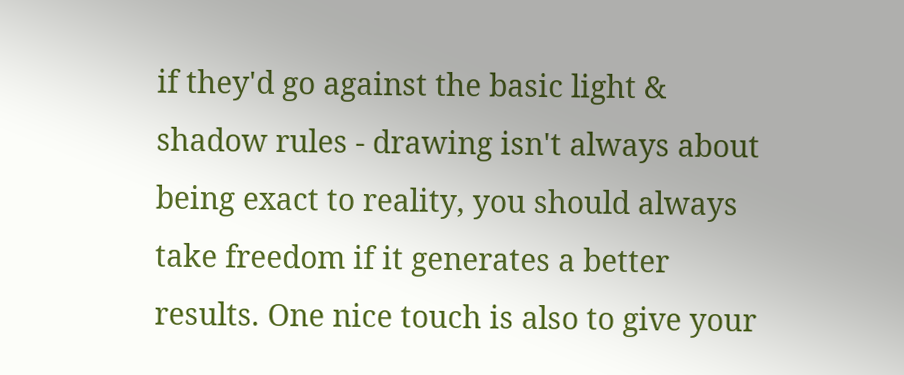if they'd go against the basic light & shadow rules - drawing isn't always about being exact to reality, you should always take freedom if it generates a better results. One nice touch is also to give your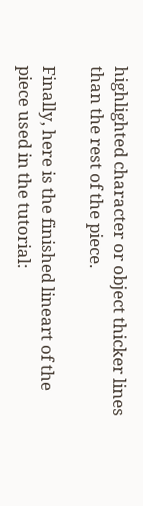highlighted character or object thicker lines than the rest of the piece.

Finally, here is the finished lineart of the piece used in the tutorial: